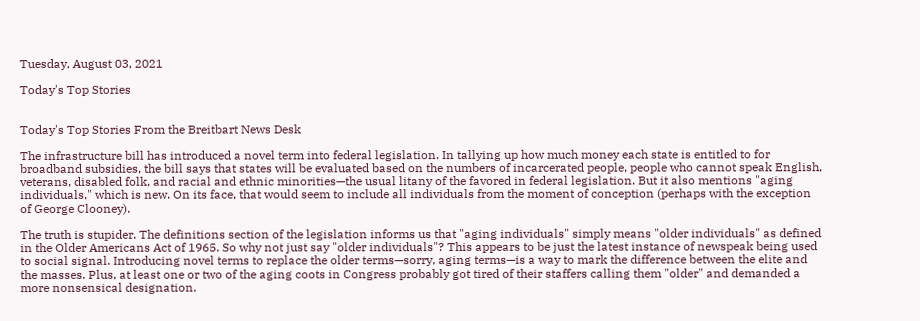Tuesday, August 03, 2021

Today's Top Stories


Today's Top Stories From the Breitbart News Desk

The infrastructure bill has introduced a novel term into federal legislation. In tallying up how much money each state is entitled to for broadband subsidies, the bill says that states will be evaluated based on the numbers of incarcerated people, people who cannot speak English, veterans, disabled folk, and racial and ethnic minorities—the usual litany of the favored in federal legislation. But it also mentions "aging individuals," which is new. On its face, that would seem to include all individuals from the moment of conception (perhaps with the exception of George Clooney).

The truth is stupider. The definitions section of the legislation informs us that "aging individuals" simply means "older individuals" as defined in the Older Americans Act of 1965. So why not just say "older individuals"? This appears to be just the latest instance of newspeak being used to social signal. Introducing novel terms to replace the older terms—sorry, aging terms—is a way to mark the difference between the elite and the masses. Plus, at least one or two of the aging coots in Congress probably got tired of their staffers calling them "older" and demanded a more nonsensical designation.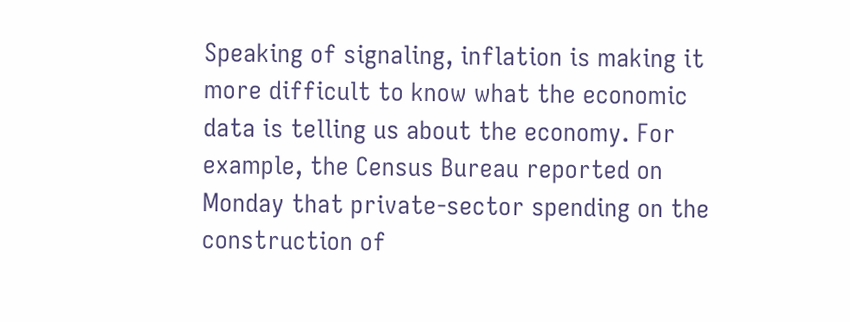Speaking of signaling, inflation is making it more difficult to know what the economic data is telling us about the economy. For example, the Census Bureau reported on Monday that private-sector spending on the construction of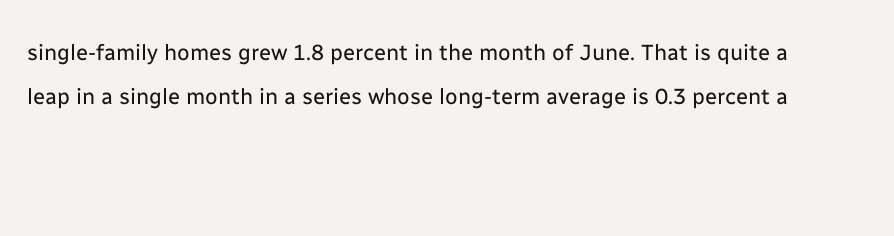single-family homes grew 1.8 percent in the month of June. That is quite a leap in a single month in a series whose long-term average is 0.3 percent a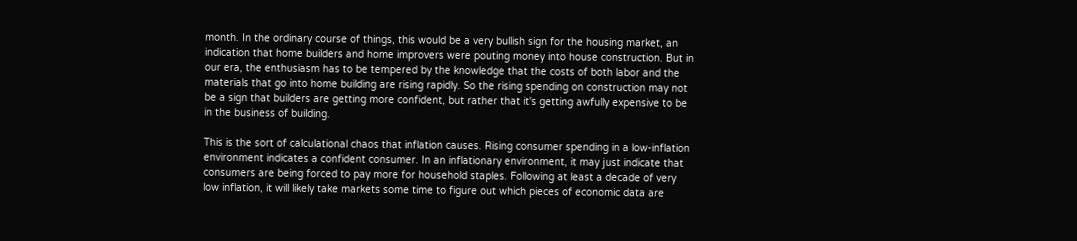month. In the ordinary course of things, this would be a very bullish sign for the housing market, an indication that home builders and home improvers were pouting money into house construction. But in our era, the enthusiasm has to be tempered by the knowledge that the costs of both labor and the materials that go into home building are rising rapidly. So the rising spending on construction may not be a sign that builders are getting more confident, but rather that it's getting awfully expensive to be in the business of building.

This is the sort of calculational chaos that inflation causes. Rising consumer spending in a low-inflation environment indicates a confident consumer. In an inflationary environment, it may just indicate that consumers are being forced to pay more for household staples. Following at least a decade of very low inflation, it will likely take markets some time to figure out which pieces of economic data are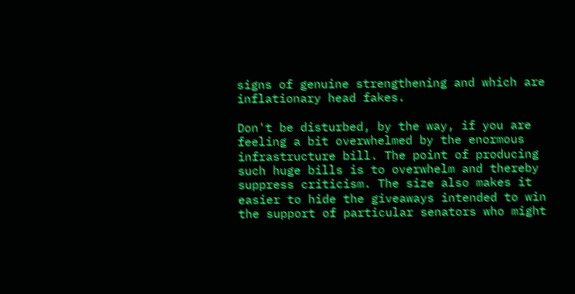signs of genuine strengthening and which are inflationary head fakes.

Don't be disturbed, by the way, if you are feeling a bit overwhelmed by the enormous infrastructure bill. The point of producing such huge bills is to overwhelm and thereby suppress criticism. The size also makes it easier to hide the giveaways intended to win the support of particular senators who might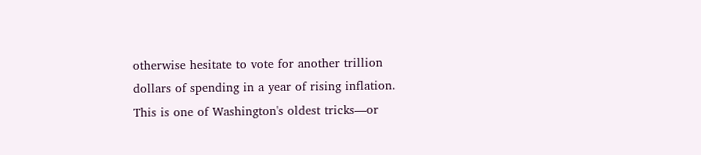otherwise hesitate to vote for another trillion dollars of spending in a year of rising inflation. This is one of Washington's oldest tricks—or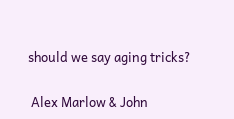should we say aging tricks?

 Alex Marlow & John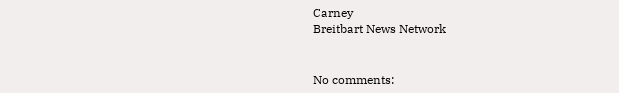Carney
Breitbart News Network


No comments: